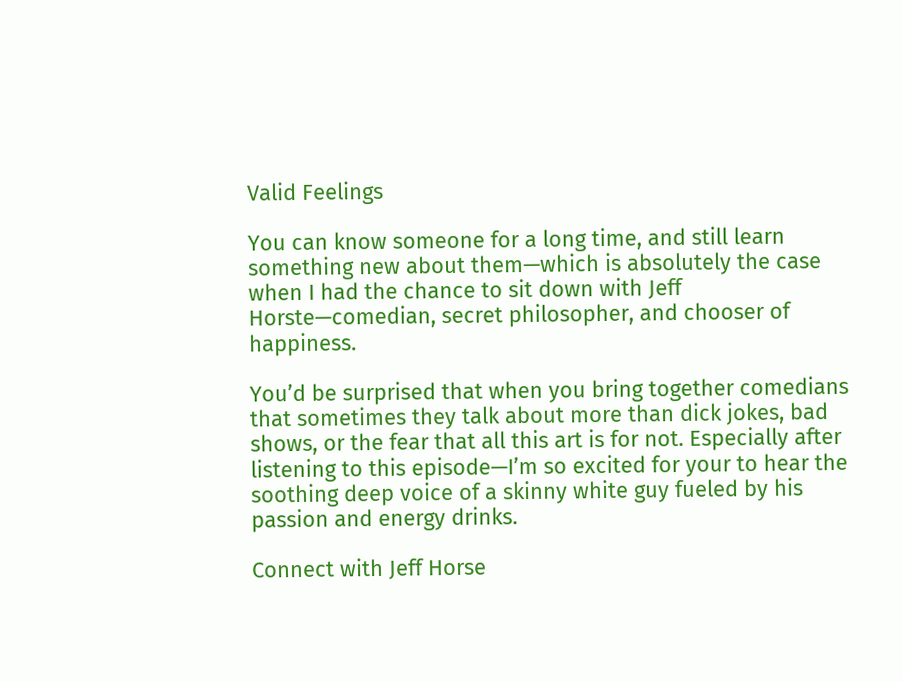Valid Feelings

You can know someone for a long time, and still learn something new about them—which is absolutely the case when I had the chance to sit down with Jeff Horste—comedian, secret philosopher, and chooser of happiness.

You’d be surprised that when you bring together comedians that sometimes they talk about more than dick jokes, bad shows, or the fear that all this art is for not. Especially after listening to this episode—I’m so excited for your to hear the soothing deep voice of a skinny white guy fueled by his passion and energy drinks.

Connect with Jeff Horse